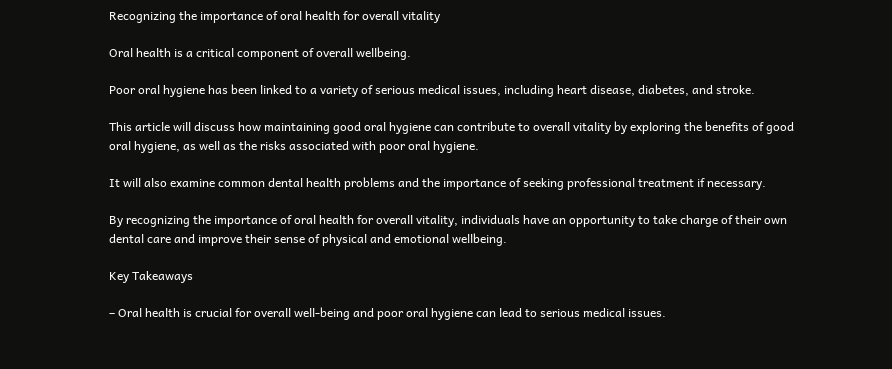Recognizing the importance of oral health for overall vitality

Oral health is a critical component of overall wellbeing.

Poor oral hygiene has been linked to a variety of serious medical issues, including heart disease, diabetes, and stroke.

This article will discuss how maintaining good oral hygiene can contribute to overall vitality by exploring the benefits of good oral hygiene, as well as the risks associated with poor oral hygiene.

It will also examine common dental health problems and the importance of seeking professional treatment if necessary.

By recognizing the importance of oral health for overall vitality, individuals have an opportunity to take charge of their own dental care and improve their sense of physical and emotional wellbeing.

Key Takeaways

– Oral health is crucial for overall well-being and poor oral hygiene can lead to serious medical issues.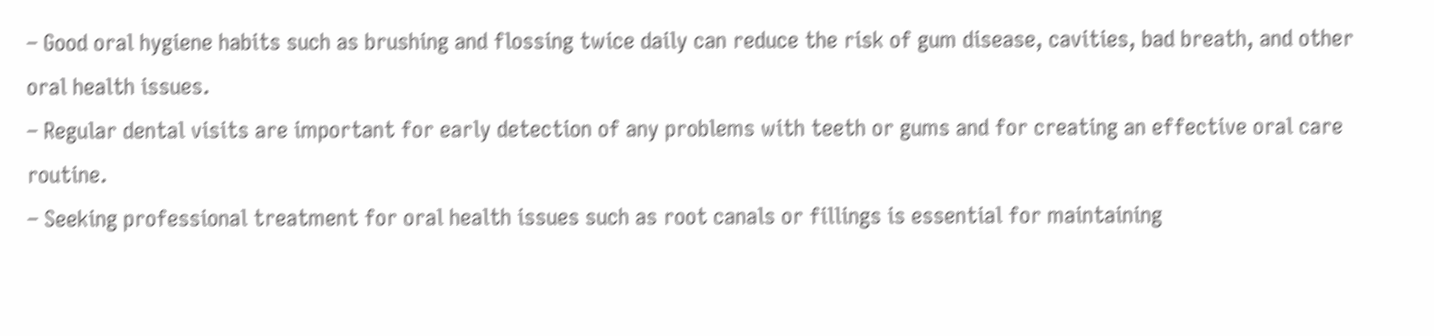– Good oral hygiene habits such as brushing and flossing twice daily can reduce the risk of gum disease, cavities, bad breath, and other oral health issues.
– Regular dental visits are important for early detection of any problems with teeth or gums and for creating an effective oral care routine.
– Seeking professional treatment for oral health issues such as root canals or fillings is essential for maintaining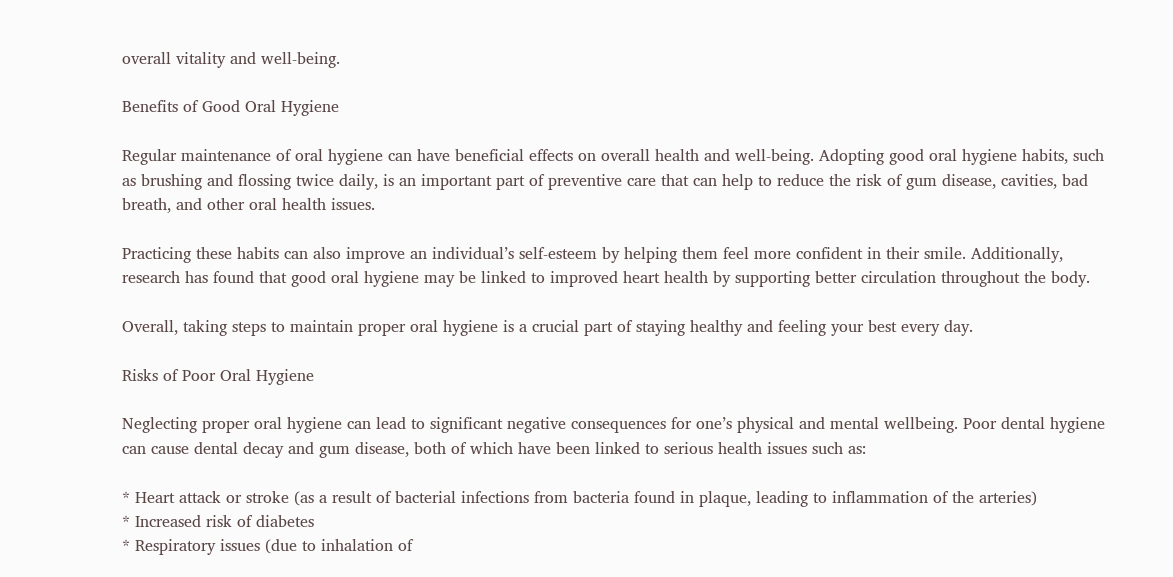overall vitality and well-being.

Benefits of Good Oral Hygiene

Regular maintenance of oral hygiene can have beneficial effects on overall health and well-being. Adopting good oral hygiene habits, such as brushing and flossing twice daily, is an important part of preventive care that can help to reduce the risk of gum disease, cavities, bad breath, and other oral health issues.

Practicing these habits can also improve an individual’s self-esteem by helping them feel more confident in their smile. Additionally, research has found that good oral hygiene may be linked to improved heart health by supporting better circulation throughout the body.

Overall, taking steps to maintain proper oral hygiene is a crucial part of staying healthy and feeling your best every day.

Risks of Poor Oral Hygiene

Neglecting proper oral hygiene can lead to significant negative consequences for one’s physical and mental wellbeing. Poor dental hygiene can cause dental decay and gum disease, both of which have been linked to serious health issues such as:

* Heart attack or stroke (as a result of bacterial infections from bacteria found in plaque, leading to inflammation of the arteries)
* Increased risk of diabetes
* Respiratory issues (due to inhalation of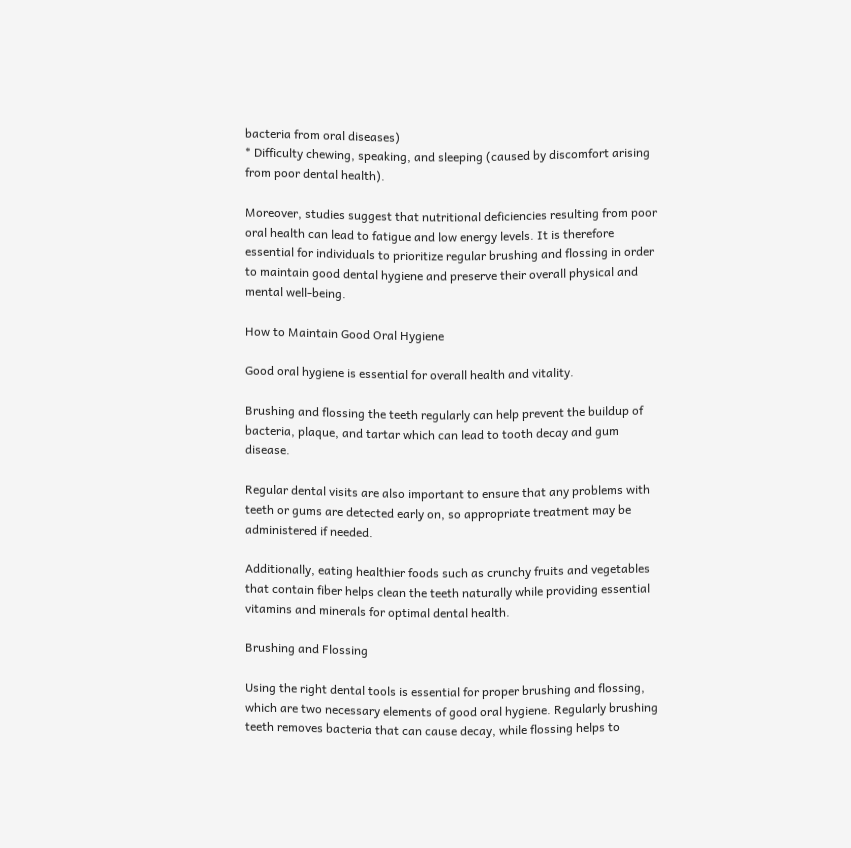bacteria from oral diseases)
* Difficulty chewing, speaking, and sleeping (caused by discomfort arising from poor dental health).

Moreover, studies suggest that nutritional deficiencies resulting from poor oral health can lead to fatigue and low energy levels. It is therefore essential for individuals to prioritize regular brushing and flossing in order to maintain good dental hygiene and preserve their overall physical and mental well-being.

How to Maintain Good Oral Hygiene

Good oral hygiene is essential for overall health and vitality.

Brushing and flossing the teeth regularly can help prevent the buildup of bacteria, plaque, and tartar which can lead to tooth decay and gum disease.

Regular dental visits are also important to ensure that any problems with teeth or gums are detected early on, so appropriate treatment may be administered if needed.

Additionally, eating healthier foods such as crunchy fruits and vegetables that contain fiber helps clean the teeth naturally while providing essential vitamins and minerals for optimal dental health.

Brushing and Flossing

Using the right dental tools is essential for proper brushing and flossing, which are two necessary elements of good oral hygiene. Regularly brushing teeth removes bacteria that can cause decay, while flossing helps to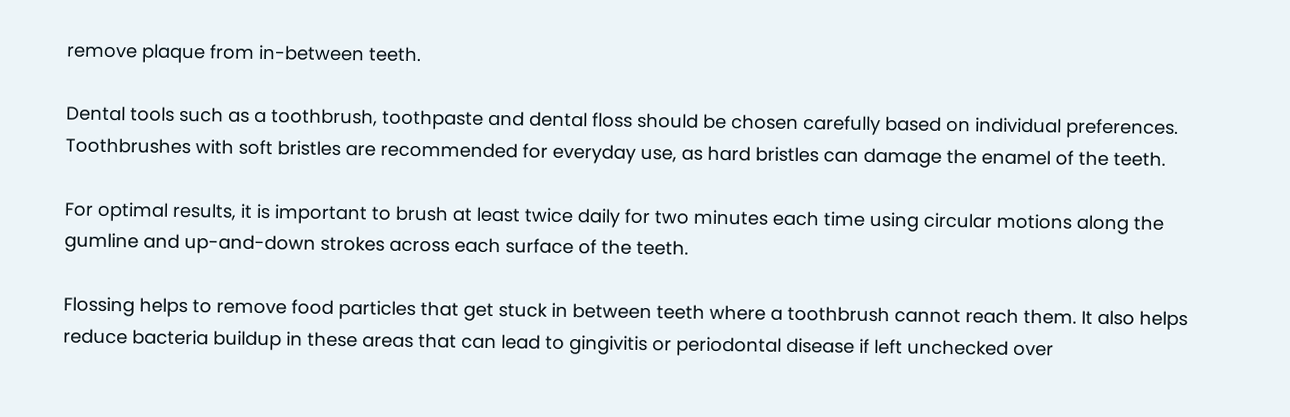remove plaque from in-between teeth.

Dental tools such as a toothbrush, toothpaste and dental floss should be chosen carefully based on individual preferences. Toothbrushes with soft bristles are recommended for everyday use, as hard bristles can damage the enamel of the teeth.

For optimal results, it is important to brush at least twice daily for two minutes each time using circular motions along the gumline and up-and-down strokes across each surface of the teeth.

Flossing helps to remove food particles that get stuck in between teeth where a toothbrush cannot reach them. It also helps reduce bacteria buildup in these areas that can lead to gingivitis or periodontal disease if left unchecked over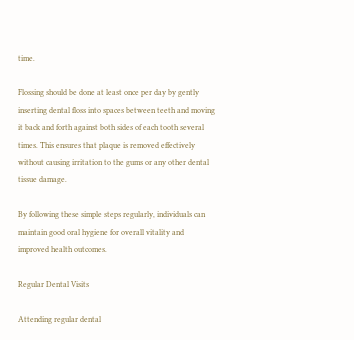time.

Flossing should be done at least once per day by gently inserting dental floss into spaces between teeth and moving it back and forth against both sides of each tooth several times. This ensures that plaque is removed effectively without causing irritation to the gums or any other dental tissue damage.

By following these simple steps regularly, individuals can maintain good oral hygiene for overall vitality and improved health outcomes.

Regular Dental Visits

Attending regular dental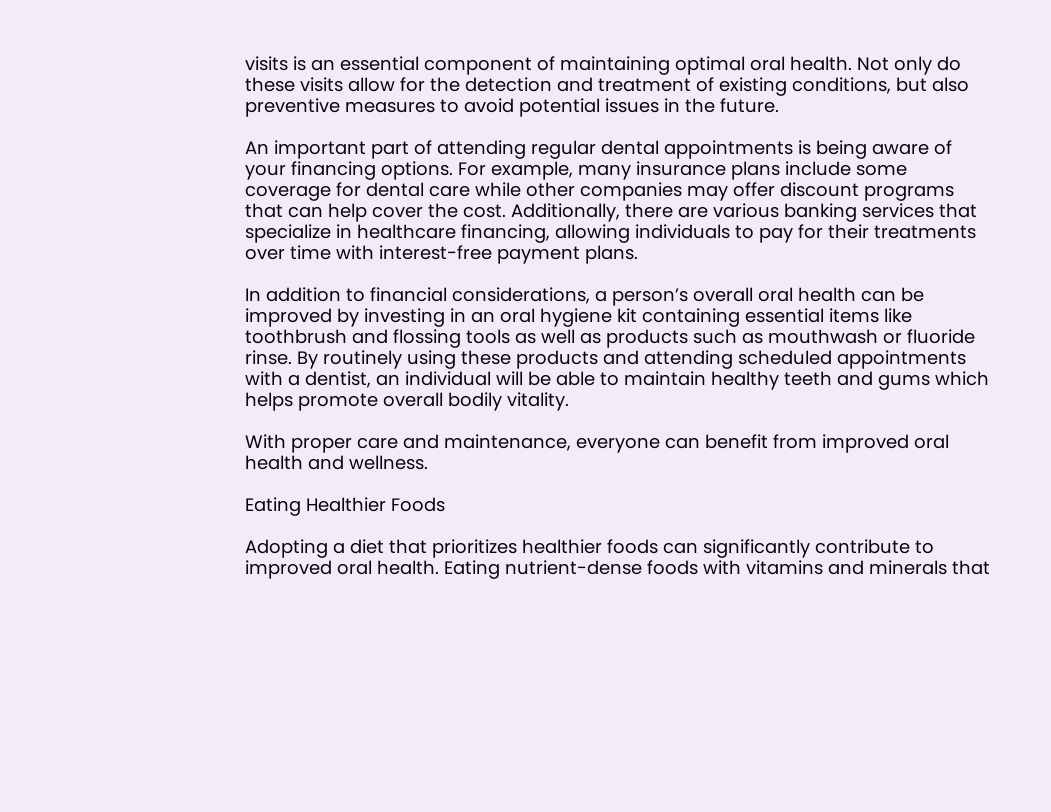visits is an essential component of maintaining optimal oral health. Not only do these visits allow for the detection and treatment of existing conditions, but also preventive measures to avoid potential issues in the future.

An important part of attending regular dental appointments is being aware of your financing options. For example, many insurance plans include some coverage for dental care while other companies may offer discount programs that can help cover the cost. Additionally, there are various banking services that specialize in healthcare financing, allowing individuals to pay for their treatments over time with interest-free payment plans.

In addition to financial considerations, a person’s overall oral health can be improved by investing in an oral hygiene kit containing essential items like toothbrush and flossing tools as well as products such as mouthwash or fluoride rinse. By routinely using these products and attending scheduled appointments with a dentist, an individual will be able to maintain healthy teeth and gums which helps promote overall bodily vitality.

With proper care and maintenance, everyone can benefit from improved oral health and wellness.

Eating Healthier Foods

Adopting a diet that prioritizes healthier foods can significantly contribute to improved oral health. Eating nutrient-dense foods with vitamins and minerals that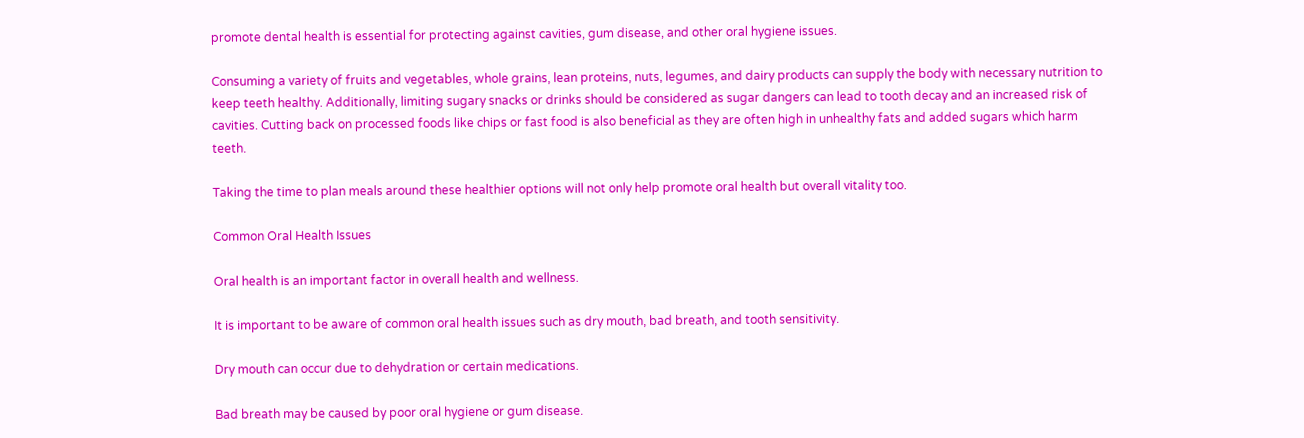promote dental health is essential for protecting against cavities, gum disease, and other oral hygiene issues.

Consuming a variety of fruits and vegetables, whole grains, lean proteins, nuts, legumes, and dairy products can supply the body with necessary nutrition to keep teeth healthy. Additionally, limiting sugary snacks or drinks should be considered as sugar dangers can lead to tooth decay and an increased risk of cavities. Cutting back on processed foods like chips or fast food is also beneficial as they are often high in unhealthy fats and added sugars which harm teeth.

Taking the time to plan meals around these healthier options will not only help promote oral health but overall vitality too.

Common Oral Health Issues

Oral health is an important factor in overall health and wellness.

It is important to be aware of common oral health issues such as dry mouth, bad breath, and tooth sensitivity.

Dry mouth can occur due to dehydration or certain medications.

Bad breath may be caused by poor oral hygiene or gum disease.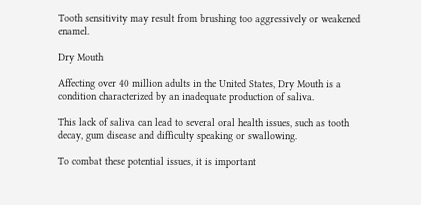Tooth sensitivity may result from brushing too aggressively or weakened enamel.

Dry Mouth

Affecting over 40 million adults in the United States, Dry Mouth is a condition characterized by an inadequate production of saliva.

This lack of saliva can lead to several oral health issues, such as tooth decay, gum disease and difficulty speaking or swallowing.

To combat these potential issues, it is important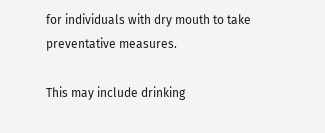for individuals with dry mouth to take preventative measures.

This may include drinking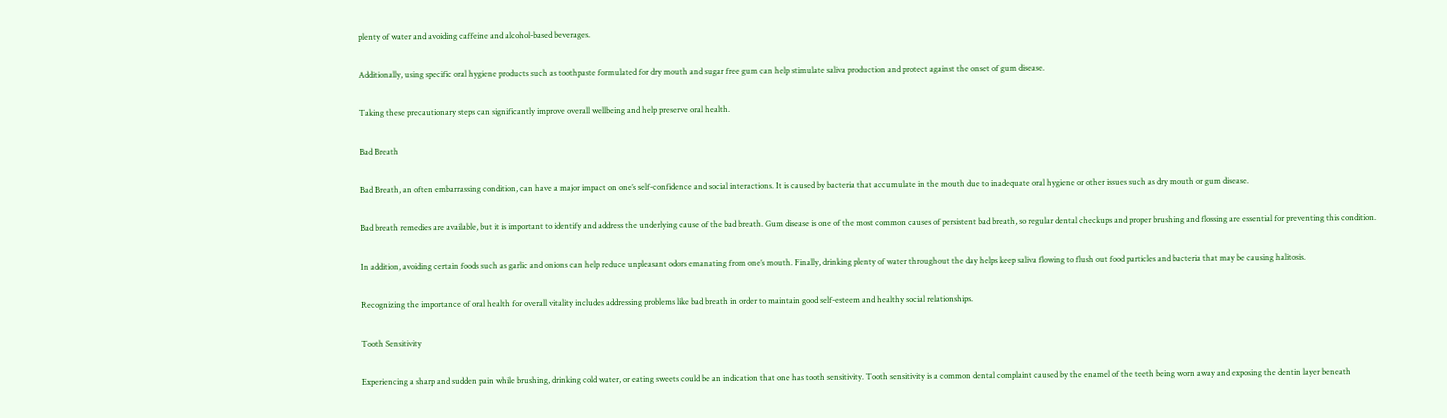plenty of water and avoiding caffeine and alcohol-based beverages.

Additionally, using specific oral hygiene products such as toothpaste formulated for dry mouth and sugar free gum can help stimulate saliva production and protect against the onset of gum disease.

Taking these precautionary steps can significantly improve overall wellbeing and help preserve oral health.

Bad Breath

Bad Breath, an often embarrassing condition, can have a major impact on one’s self-confidence and social interactions. It is caused by bacteria that accumulate in the mouth due to inadequate oral hygiene or other issues such as dry mouth or gum disease.

Bad breath remedies are available, but it is important to identify and address the underlying cause of the bad breath. Gum disease is one of the most common causes of persistent bad breath, so regular dental checkups and proper brushing and flossing are essential for preventing this condition.

In addition, avoiding certain foods such as garlic and onions can help reduce unpleasant odors emanating from one’s mouth. Finally, drinking plenty of water throughout the day helps keep saliva flowing to flush out food particles and bacteria that may be causing halitosis.

Recognizing the importance of oral health for overall vitality includes addressing problems like bad breath in order to maintain good self-esteem and healthy social relationships.

Tooth Sensitivity

Experiencing a sharp and sudden pain while brushing, drinking cold water, or eating sweets could be an indication that one has tooth sensitivity. Tooth sensitivity is a common dental complaint caused by the enamel of the teeth being worn away and exposing the dentin layer beneath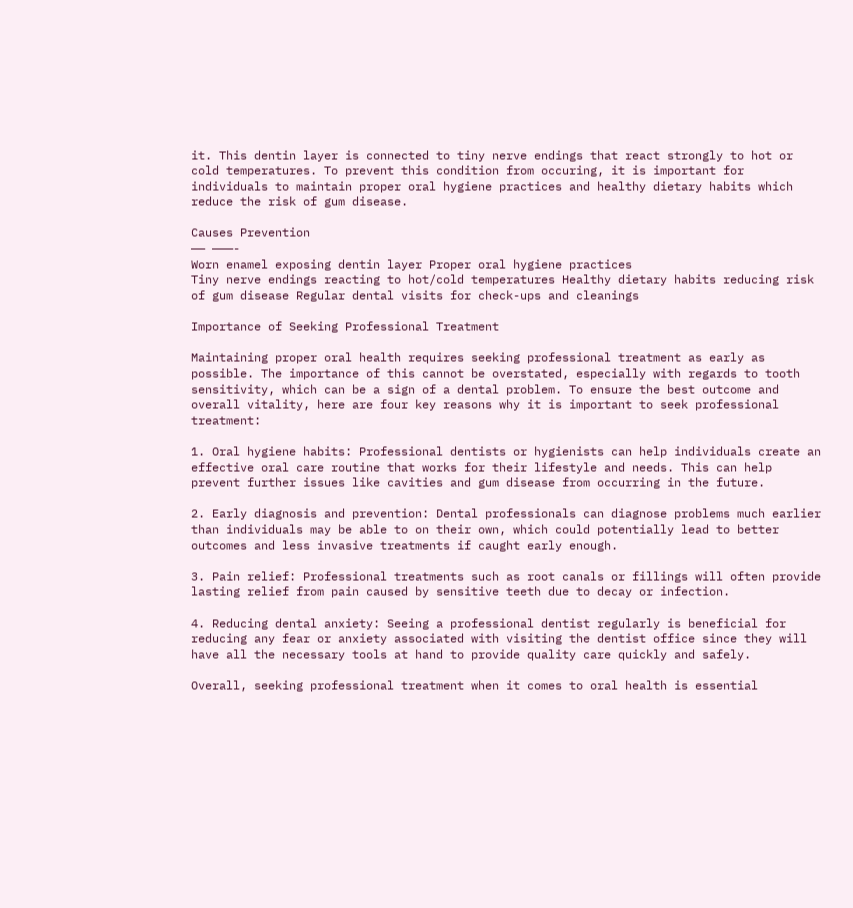it. This dentin layer is connected to tiny nerve endings that react strongly to hot or cold temperatures. To prevent this condition from occuring, it is important for individuals to maintain proper oral hygiene practices and healthy dietary habits which reduce the risk of gum disease.

Causes Prevention
—— ———-
Worn enamel exposing dentin layer Proper oral hygiene practices
Tiny nerve endings reacting to hot/cold temperatures Healthy dietary habits reducing risk of gum disease Regular dental visits for check-ups and cleanings

Importance of Seeking Professional Treatment

Maintaining proper oral health requires seeking professional treatment as early as possible. The importance of this cannot be overstated, especially with regards to tooth sensitivity, which can be a sign of a dental problem. To ensure the best outcome and overall vitality, here are four key reasons why it is important to seek professional treatment:

1. Oral hygiene habits: Professional dentists or hygienists can help individuals create an effective oral care routine that works for their lifestyle and needs. This can help prevent further issues like cavities and gum disease from occurring in the future.

2. Early diagnosis and prevention: Dental professionals can diagnose problems much earlier than individuals may be able to on their own, which could potentially lead to better outcomes and less invasive treatments if caught early enough.

3. Pain relief: Professional treatments such as root canals or fillings will often provide lasting relief from pain caused by sensitive teeth due to decay or infection.

4. Reducing dental anxiety: Seeing a professional dentist regularly is beneficial for reducing any fear or anxiety associated with visiting the dentist office since they will have all the necessary tools at hand to provide quality care quickly and safely.

Overall, seeking professional treatment when it comes to oral health is essential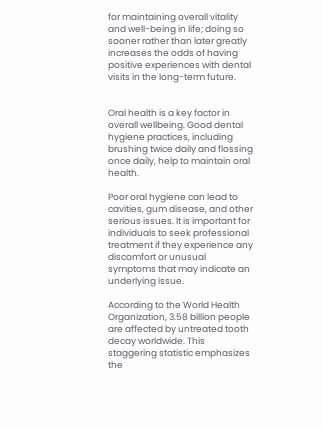for maintaining overall vitality and well-being in life; doing so sooner rather than later greatly increases the odds of having positive experiences with dental visits in the long-term future.


Oral health is a key factor in overall wellbeing. Good dental hygiene practices, including brushing twice daily and flossing once daily, help to maintain oral health.

Poor oral hygiene can lead to cavities, gum disease, and other serious issues. It is important for individuals to seek professional treatment if they experience any discomfort or unusual symptoms that may indicate an underlying issue.

According to the World Health Organization, 3.58 billion people are affected by untreated tooth decay worldwide. This staggering statistic emphasizes the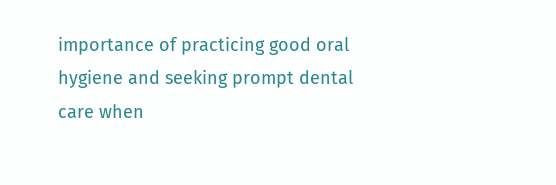importance of practicing good oral hygiene and seeking prompt dental care when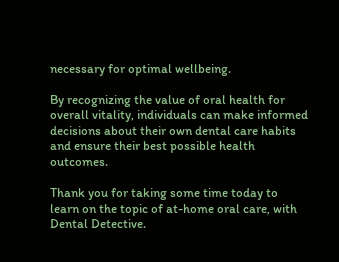necessary for optimal wellbeing.

By recognizing the value of oral health for overall vitality, individuals can make informed decisions about their own dental care habits and ensure their best possible health outcomes.

Thank you for taking some time today to learn on the topic of at-home oral care, with Dental Detective.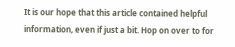It is our hope that this article contained helpful information, even if just a bit. Hop on over to for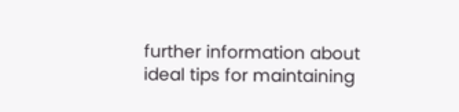further information about ideal tips for maintaining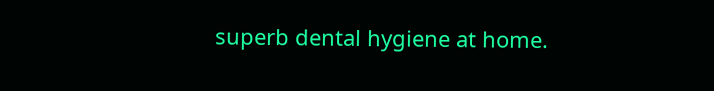superb dental hygiene at home.